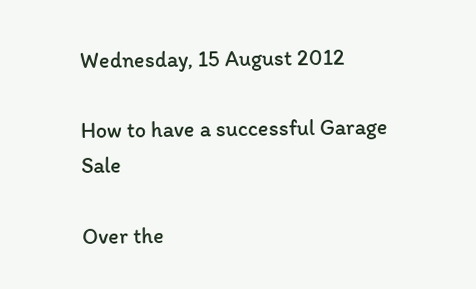Wednesday, 15 August 2012

How to have a successful Garage Sale

Over the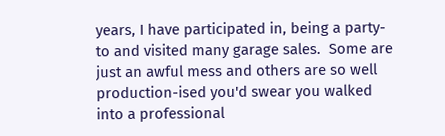years, I have participated in, being a party-to and visited many garage sales.  Some are just an awful mess and others are so well production-ised you'd swear you walked into a professional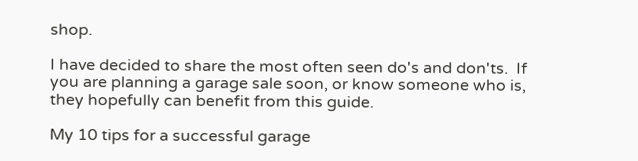shop.

I have decided to share the most often seen do's and don'ts.  If you are planning a garage sale soon, or know someone who is, they hopefully can benefit from this guide.

My 10 tips for a successful garage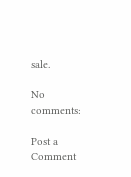sale.

No comments:

Post a Comment